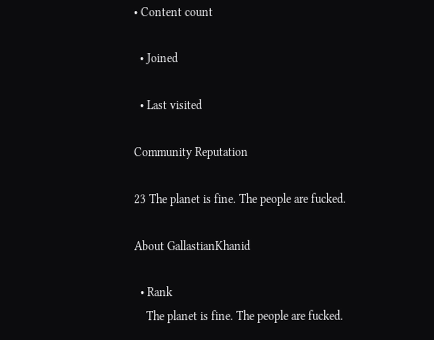• Content count

  • Joined

  • Last visited

Community Reputation

23 The planet is fine. The people are fucked.

About GallastianKhanid

  • Rank
    The planet is fine. The people are fucked.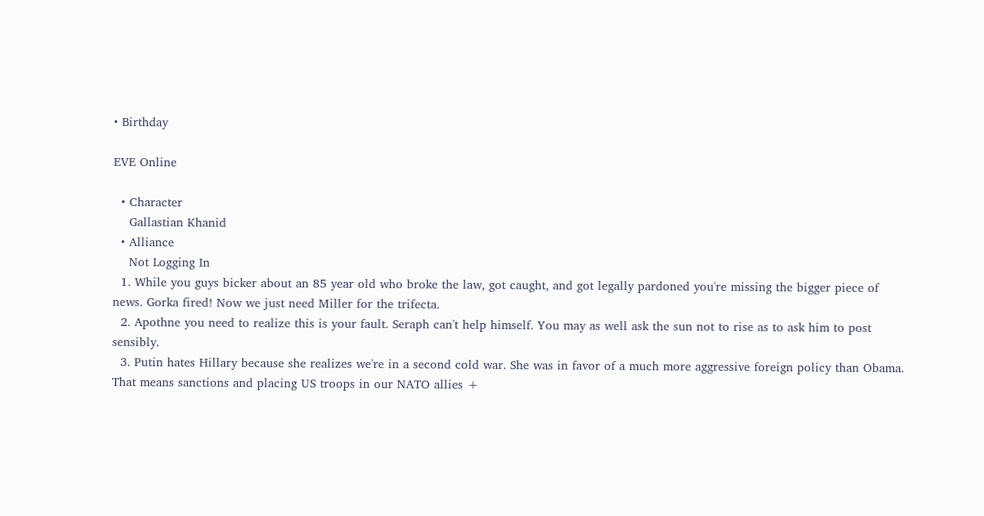• Birthday

EVE Online

  • Character
    Gallastian Khanid
  • Alliance
    Not Logging In
  1. While you guys bicker about an 85 year old who broke the law, got caught, and got legally pardoned you're missing the bigger piece of news. Gorka fired! Now we just need Miller for the trifecta.
  2. Apothne you need to realize this is your fault. Seraph can't help himself. You may as well ask the sun not to rise as to ask him to post sensibly.
  3. Putin hates Hillary because she realizes we're in a second cold war. She was in favor of a much more aggressive foreign policy than Obama. That means sanctions and placing US troops in our NATO allies +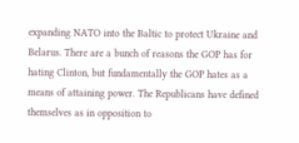expanding NATO into the Baltic to protect Ukraine and Belarus. There are a bunch of reasons the GOP has for hating Clinton, but fundamentally the GOP hates as a means of attaining power. The Republicans have defined themselves as in opposition to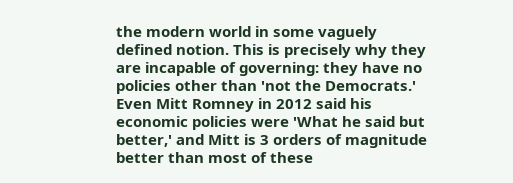the modern world in some vaguely defined notion. This is precisely why they are incapable of governing: they have no policies other than 'not the Democrats.' Even Mitt Romney in 2012 said his economic policies were 'What he said but better,' and Mitt is 3 orders of magnitude better than most of these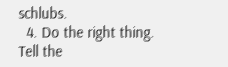schlubs.
  4. Do the right thing. Tell the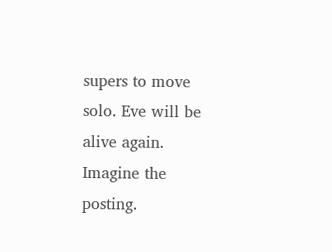supers to move solo. Eve will be alive again. Imagine the posting.